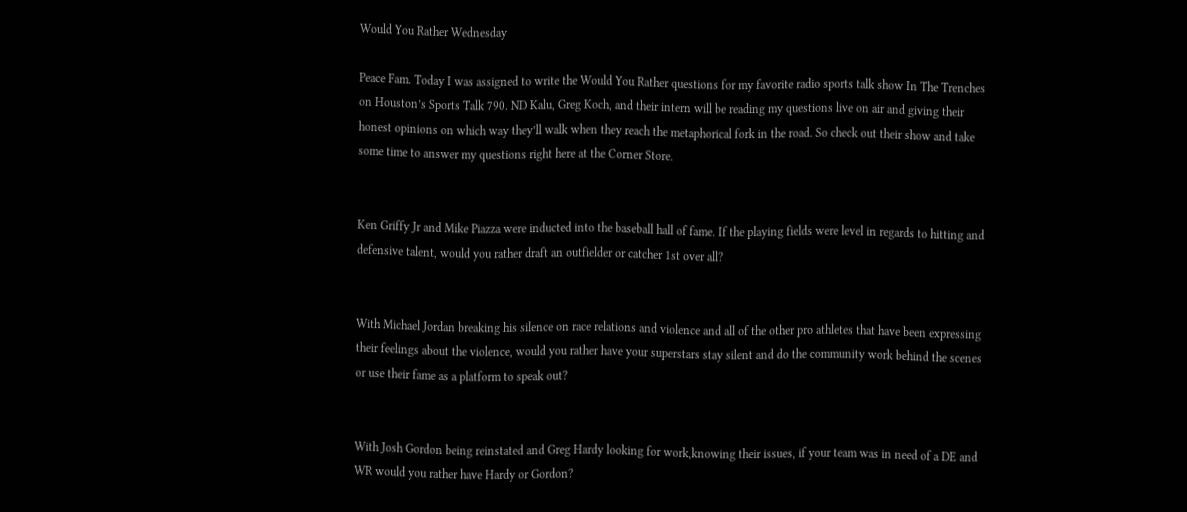Would You Rather Wednesday

Peace Fam. Today I was assigned to write the Would You Rather questions for my favorite radio sports talk show In The Trenches on Houston’s Sports Talk 790. ND Kalu, Greg Koch, and their intern will be reading my questions live on air and giving their honest opinions on which way they’ll walk when they reach the metaphorical fork in the road. So check out their show and take some time to answer my questions right here at the Corner Store.


Ken Griffy Jr and Mike Piazza were inducted into the baseball hall of fame. If the playing fields were level in regards to hitting and defensive talent, would you rather draft an outfielder or catcher 1st over all?


With Michael Jordan breaking his silence on race relations and violence and all of the other pro athletes that have been expressing their feelings about the violence, would you rather have your superstars stay silent and do the community work behind the scenes or use their fame as a platform to speak out?


With Josh Gordon being reinstated and Greg Hardy looking for work,knowing their issues, if your team was in need of a DE and WR would you rather have Hardy or Gordon?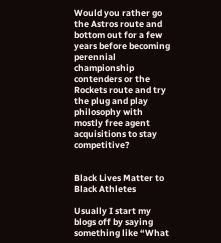Would you rather go the Astros route and bottom out for a few years before becoming perennial championship contenders or the Rockets route and try the plug and play philosophy with mostly free agent acquisitions to stay competitive?


Black Lives Matter to Black Athletes

Usually I start my blogs off by saying something like “What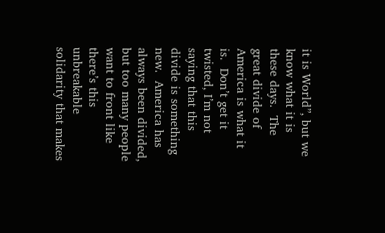it is World”, but we know what it is these days.  The great divide of America is what it is.  Don’t get it twisted, I’m not saying that this divide is something new.  America has always been divided, but too many people want to front like there’s this unbreakable solidarity that makes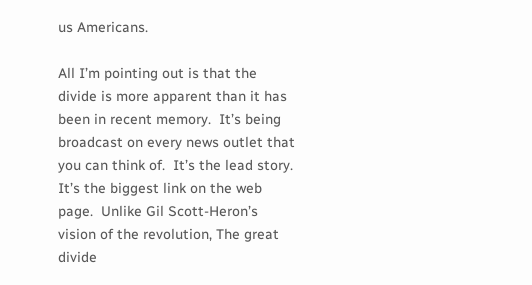us Americans.

All I’m pointing out is that the divide is more apparent than it has been in recent memory.  It’s being broadcast on every news outlet that you can think of.  It’s the lead story.  It’s the biggest link on the web page.  Unlike Gil Scott-Heron’s vision of the revolution, The great divide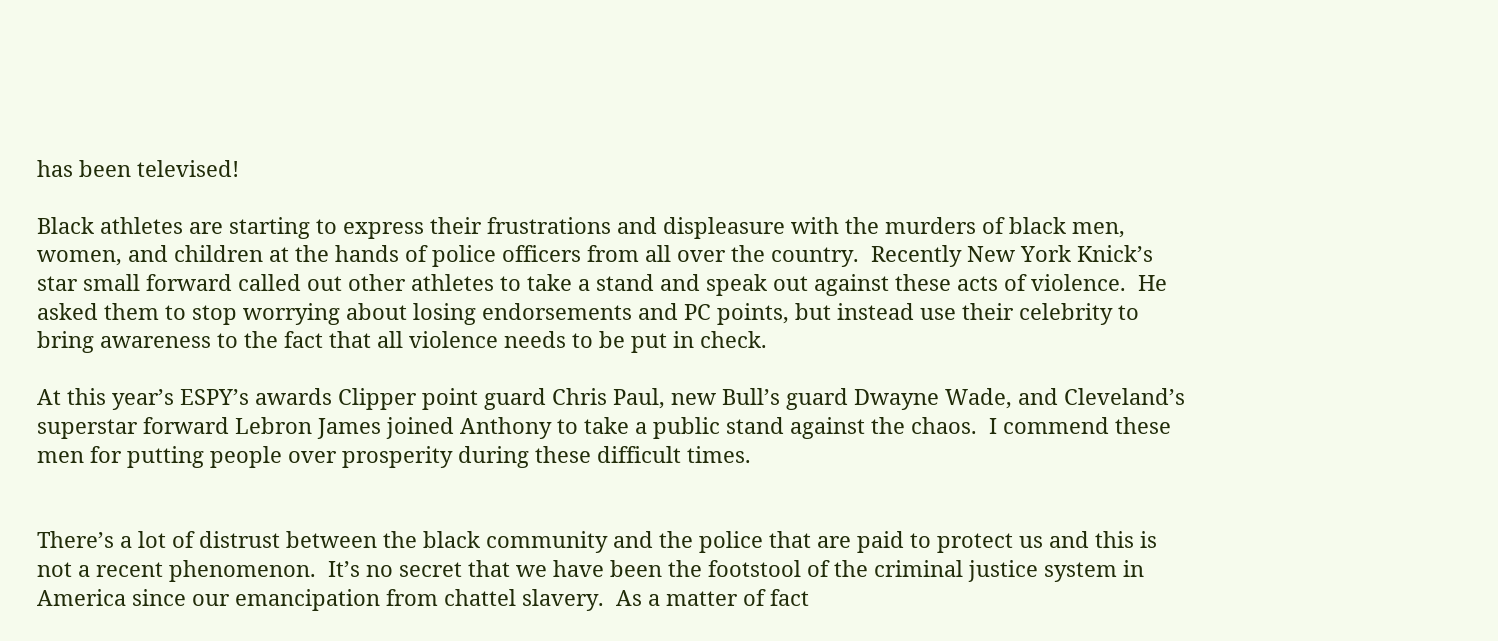has been televised!

Black athletes are starting to express their frustrations and displeasure with the murders of black men, women, and children at the hands of police officers from all over the country.  Recently New York Knick’s star small forward called out other athletes to take a stand and speak out against these acts of violence.  He asked them to stop worrying about losing endorsements and PC points, but instead use their celebrity to bring awareness to the fact that all violence needs to be put in check.

At this year’s ESPY’s awards Clipper point guard Chris Paul, new Bull’s guard Dwayne Wade, and Cleveland’s superstar forward Lebron James joined Anthony to take a public stand against the chaos.  I commend these men for putting people over prosperity during these difficult times.


There’s a lot of distrust between the black community and the police that are paid to protect us and this is not a recent phenomenon.  It’s no secret that we have been the footstool of the criminal justice system in America since our emancipation from chattel slavery.  As a matter of fact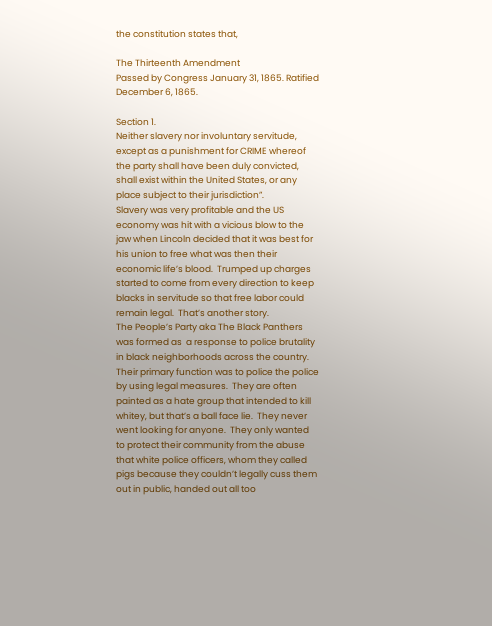the constitution states that,

The Thirteenth Amendment
Passed by Congress January 31, 1865. Ratified December 6, 1865.

Section 1.
Neither slavery nor involuntary servitude, except as a punishment for CRIME whereof the party shall have been duly convicted, shall exist within the United States, or any place subject to their jurisdiction”.
Slavery was very profitable and the US economy was hit with a vicious blow to the jaw when Lincoln decided that it was best for his union to free what was then their economic life’s blood.  Trumped up charges started to come from every direction to keep blacks in servitude so that free labor could remain legal.  That’s another story.
The People’s Party aka The Black Panthers was formed as  a response to police brutality in black neighborhoods across the country.  Their primary function was to police the police by using legal measures.  They are often painted as a hate group that intended to kill whitey, but that’s a ball face lie.  They never went looking for anyone.  They only wanted to protect their community from the abuse that white police officers, whom they called pigs because they couldn’t legally cuss them out in public, handed out all too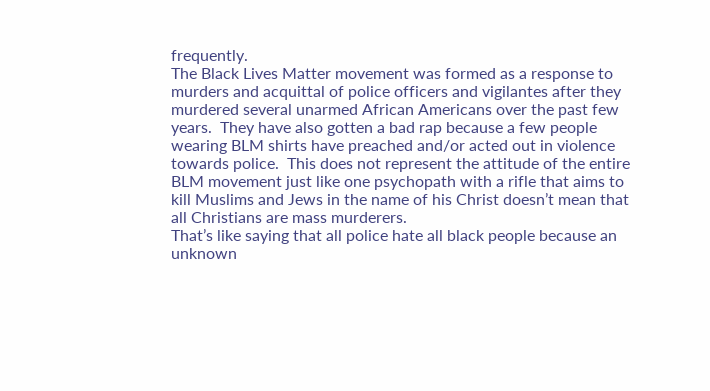frequently.
The Black Lives Matter movement was formed as a response to murders and acquittal of police officers and vigilantes after they murdered several unarmed African Americans over the past few years.  They have also gotten a bad rap because a few people wearing BLM shirts have preached and/or acted out in violence towards police.  This does not represent the attitude of the entire BLM movement just like one psychopath with a rifle that aims to kill Muslims and Jews in the name of his Christ doesn’t mean that all Christians are mass murderers.
That’s like saying that all police hate all black people because an unknown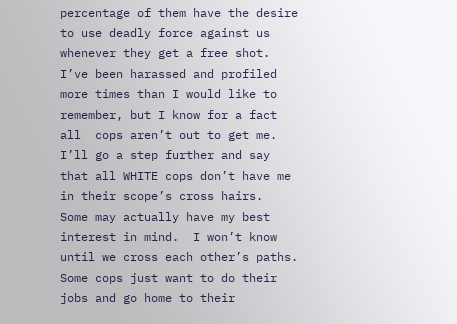percentage of them have the desire to use deadly force against us whenever they get a free shot.  I’ve been harassed and profiled more times than I would like to remember, but I know for a fact all  cops aren’t out to get me.  I’ll go a step further and say that all WHITE cops don’t have me in their scope’s cross hairs.  Some may actually have my best interest in mind.  I won’t know until we cross each other’s paths.
Some cops just want to do their jobs and go home to their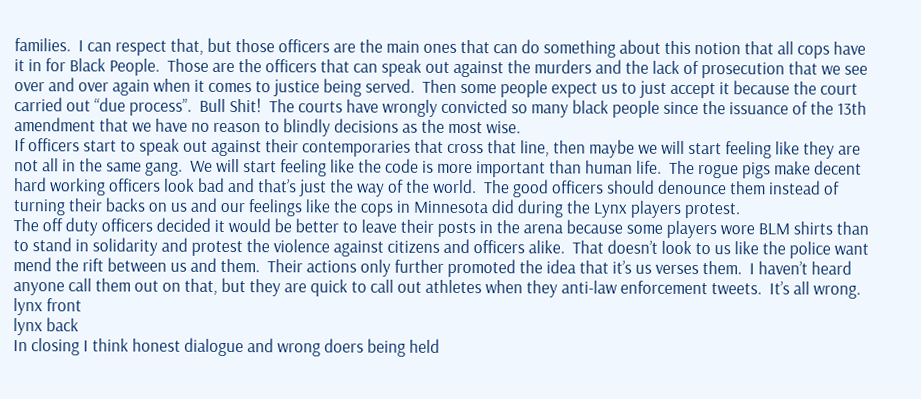families.  I can respect that, but those officers are the main ones that can do something about this notion that all cops have it in for Black People.  Those are the officers that can speak out against the murders and the lack of prosecution that we see over and over again when it comes to justice being served.  Then some people expect us to just accept it because the court carried out “due process”.  Bull Shit!  The courts have wrongly convicted so many black people since the issuance of the 13th amendment that we have no reason to blindly decisions as the most wise.
If officers start to speak out against their contemporaries that cross that line, then maybe we will start feeling like they are not all in the same gang.  We will start feeling like the code is more important than human life.  The rogue pigs make decent hard working officers look bad and that’s just the way of the world.  The good officers should denounce them instead of turning their backs on us and our feelings like the cops in Minnesota did during the Lynx players protest.
The off duty officers decided it would be better to leave their posts in the arena because some players wore BLM shirts than to stand in solidarity and protest the violence against citizens and officers alike.  That doesn’t look to us like the police want mend the rift between us and them.  Their actions only further promoted the idea that it’s us verses them.  I haven’t heard anyone call them out on that, but they are quick to call out athletes when they anti-law enforcement tweets.  It’s all wrong.
lynx front
lynx back
In closing I think honest dialogue and wrong doers being held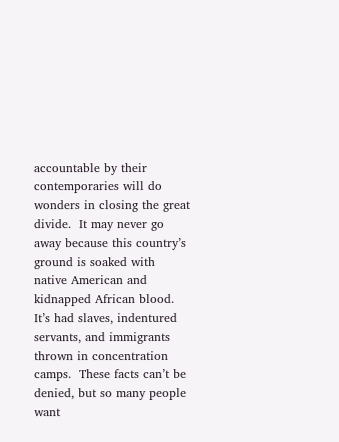accountable by their contemporaries will do wonders in closing the great divide.  It may never go away because this country’s ground is soaked with native American and kidnapped African blood.  It’s had slaves, indentured servants, and immigrants thrown in concentration camps.  These facts can’t be denied, but so many people want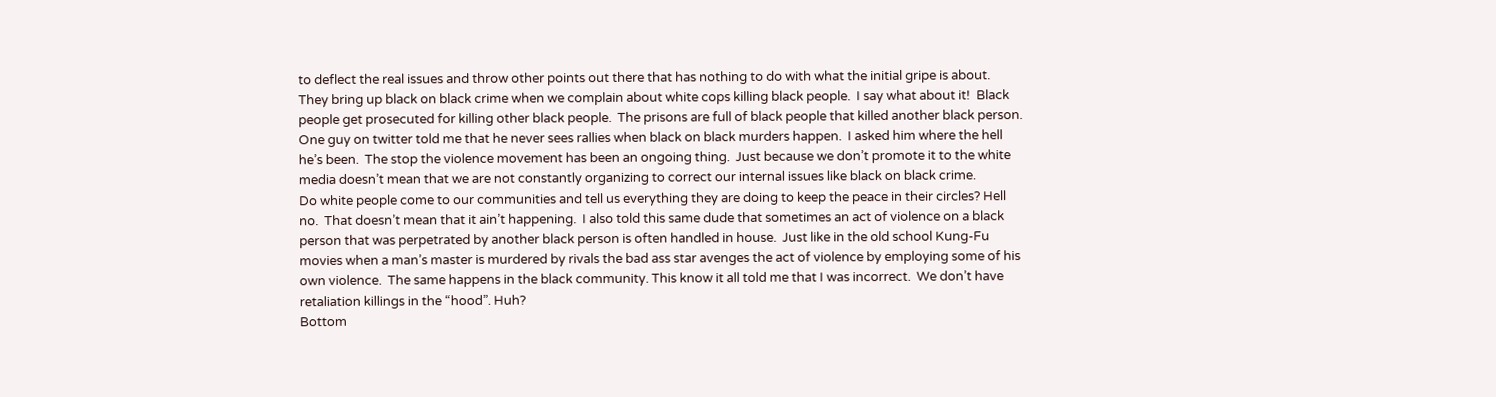to deflect the real issues and throw other points out there that has nothing to do with what the initial gripe is about.
They bring up black on black crime when we complain about white cops killing black people.  I say what about it!  Black people get prosecuted for killing other black people.  The prisons are full of black people that killed another black person.  One guy on twitter told me that he never sees rallies when black on black murders happen.  I asked him where the hell he’s been.  The stop the violence movement has been an ongoing thing.  Just because we don’t promote it to the white media doesn’t mean that we are not constantly organizing to correct our internal issues like black on black crime.
Do white people come to our communities and tell us everything they are doing to keep the peace in their circles? Hell no.  That doesn’t mean that it ain’t happening.  I also told this same dude that sometimes an act of violence on a black person that was perpetrated by another black person is often handled in house.  Just like in the old school Kung-Fu movies when a man’s master is murdered by rivals the bad ass star avenges the act of violence by employing some of his own violence.  The same happens in the black community. This know it all told me that I was incorrect.  We don’t have retaliation killings in the “hood”. Huh?
Bottom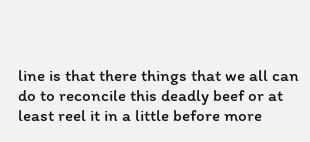line is that there things that we all can do to reconcile this deadly beef or at least reel it in a little before more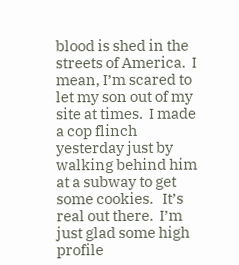blood is shed in the streets of America.  I mean, I’m scared to let my son out of my site at times.  I made a cop flinch yesterday just by walking behind him at a subway to get some cookies.   It’s real out there.  I’m just glad some high profile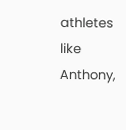athletes like Anthony,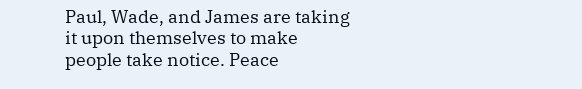Paul, Wade, and James are taking it upon themselves to make people take notice. Peace